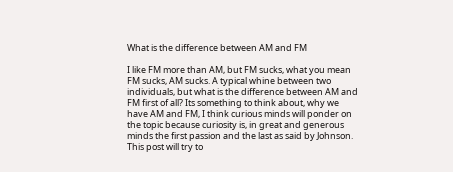What is the difference between AM and FM

I like FM more than AM, but FM sucks, what you mean FM sucks, AM sucks. A typical whine between two individuals, but what is the difference between AM and FM first of all? Its something to think about, why we have AM and FM, I think curious minds will ponder on the topic because curiosity is, in great and generous minds the first passion and the last as said by Johnson.
This post will try to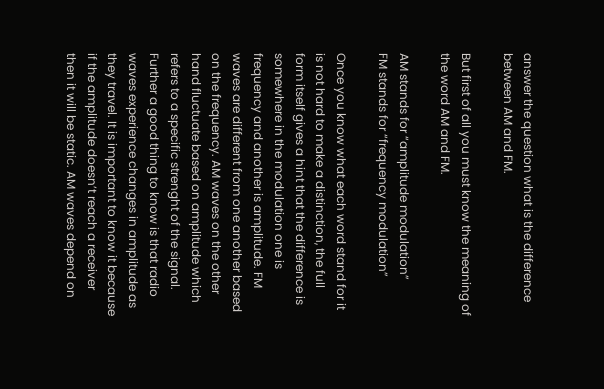answer the question what is the difference between AM and FM.

But first of all you must know the meaning of the word AM and FM.

AM stands for “amplitude modulation”
FM stands for “frequency modulation”

Once you know what each word stand for it is not hard to make a distinction, the full form itself gives a hint that the difference is somewhere in the modulation one is frequency and another is amplitude. FM waves are different from one another based on the frequency. AM waves on the other hand fluctuate based on amplitude which refers to a specific strenght of the signal. Further a good thing to know is that radio waves experience changes in amplitude as they travel. It is important to know it because if the amplitude doesn’t reach a receiver then it will be static. AM waves depend on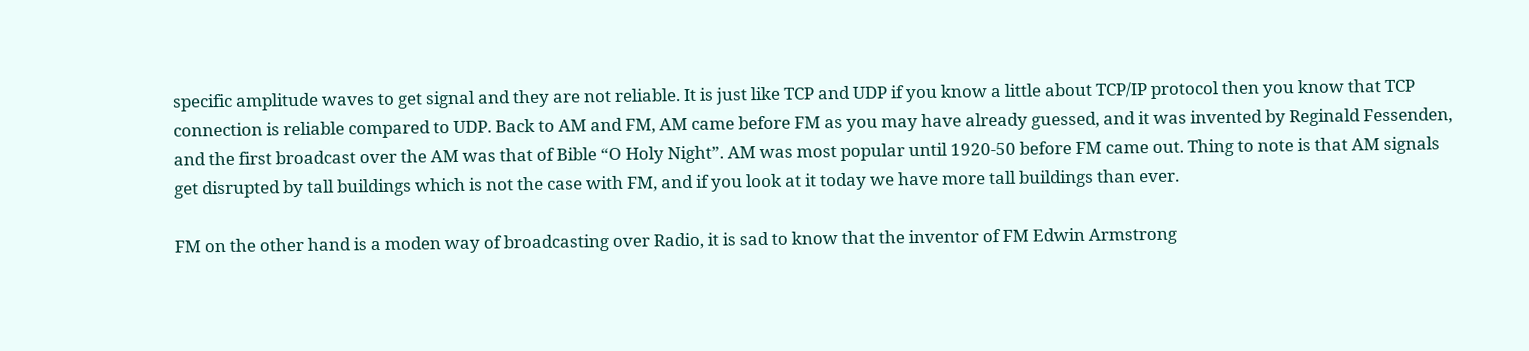specific amplitude waves to get signal and they are not reliable. It is just like TCP and UDP if you know a little about TCP/IP protocol then you know that TCP connection is reliable compared to UDP. Back to AM and FM, AM came before FM as you may have already guessed, and it was invented by Reginald Fessenden, and the first broadcast over the AM was that of Bible “O Holy Night”. AM was most popular until 1920-50 before FM came out. Thing to note is that AM signals get disrupted by tall buildings which is not the case with FM, and if you look at it today we have more tall buildings than ever.

FM on the other hand is a moden way of broadcasting over Radio, it is sad to know that the inventor of FM Edwin Armstrong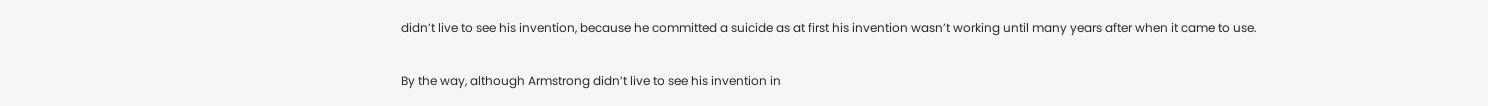didn’t live to see his invention, because he committed a suicide as at first his invention wasn’t working until many years after when it came to use.

By the way, although Armstrong didn’t live to see his invention in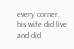every corner, his wife did live and did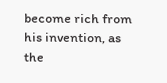become rich from his invention, as the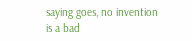saying goes, no invention is a bad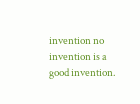invention no invention is a good invention.